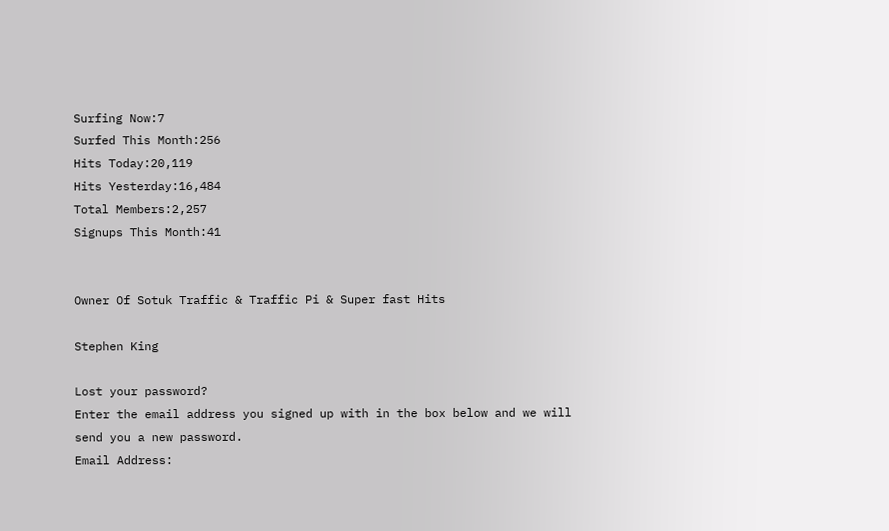Surfing Now:7
Surfed This Month:256
Hits Today:20,119
Hits Yesterday:16,484
Total Members:2,257
Signups This Month:41


Owner Of Sotuk Traffic & Traffic Pi & Super fast Hits

Stephen King

Lost your password?
Enter the email address you signed up with in the box below and we will send you a new password.
Email Address: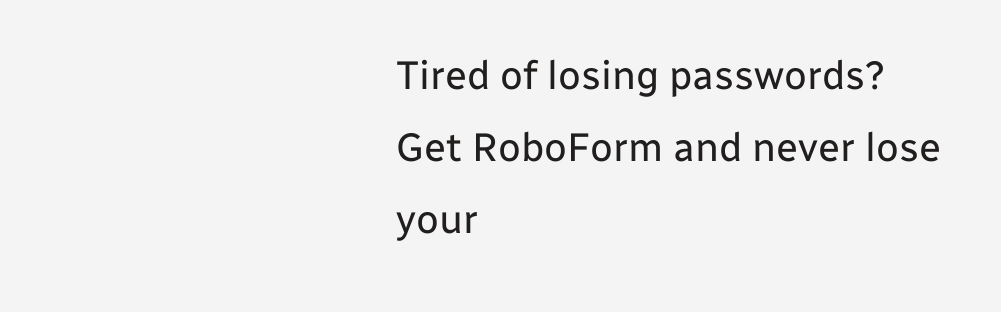Tired of losing passwords?
Get RoboForm and never lose your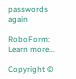passwords again

RoboForm: Learn more...

Copyright ©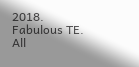2018. Fabulous TE. All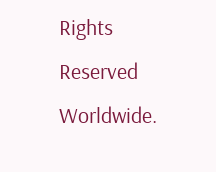Rights Reserved Worldwide.